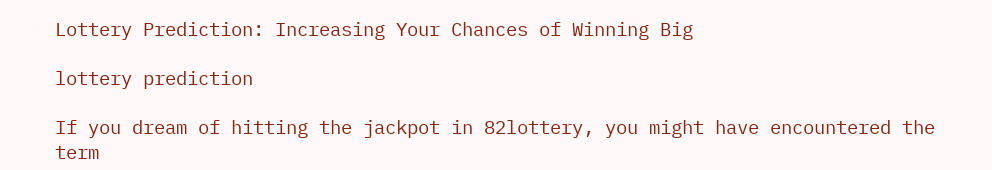Lottery Prediction: Increasing Your Chances of Winning Big

lottery prediction

If you dream of hitting the jackpot in 82lottery, you might have encountered the term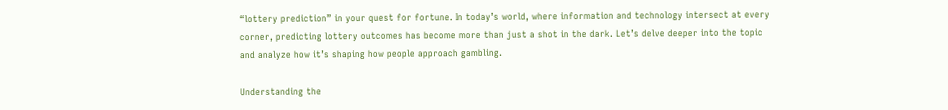“lottery prediction” in your quest for fortune. In today’s world, where information and technology intersect at every corner, predicting lottery outcomes has become more than just a shot in the dark. Let’s delve deeper into the topic and analyze how it’s shaping how people approach gambling.

Understanding the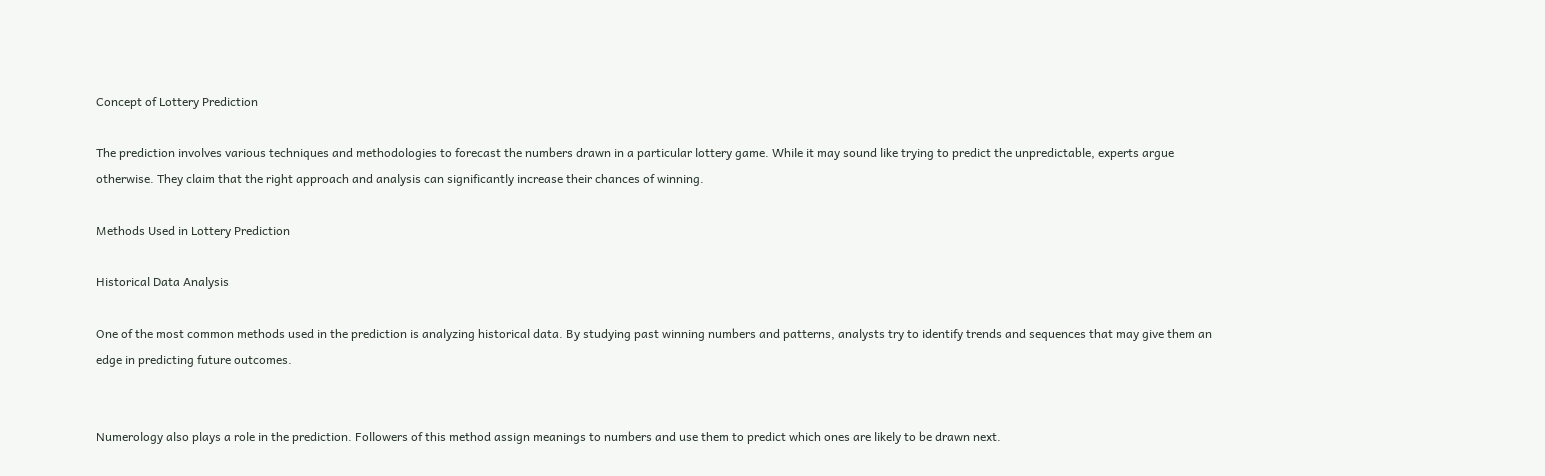Concept of Lottery Prediction

The prediction involves various techniques and methodologies to forecast the numbers drawn in a particular lottery game. While it may sound like trying to predict the unpredictable, experts argue otherwise. They claim that the right approach and analysis can significantly increase their chances of winning.

Methods Used in Lottery Prediction

Historical Data Analysis

One of the most common methods used in the prediction is analyzing historical data. By studying past winning numbers and patterns, analysts try to identify trends and sequences that may give them an edge in predicting future outcomes.


Numerology also plays a role in the prediction. Followers of this method assign meanings to numbers and use them to predict which ones are likely to be drawn next.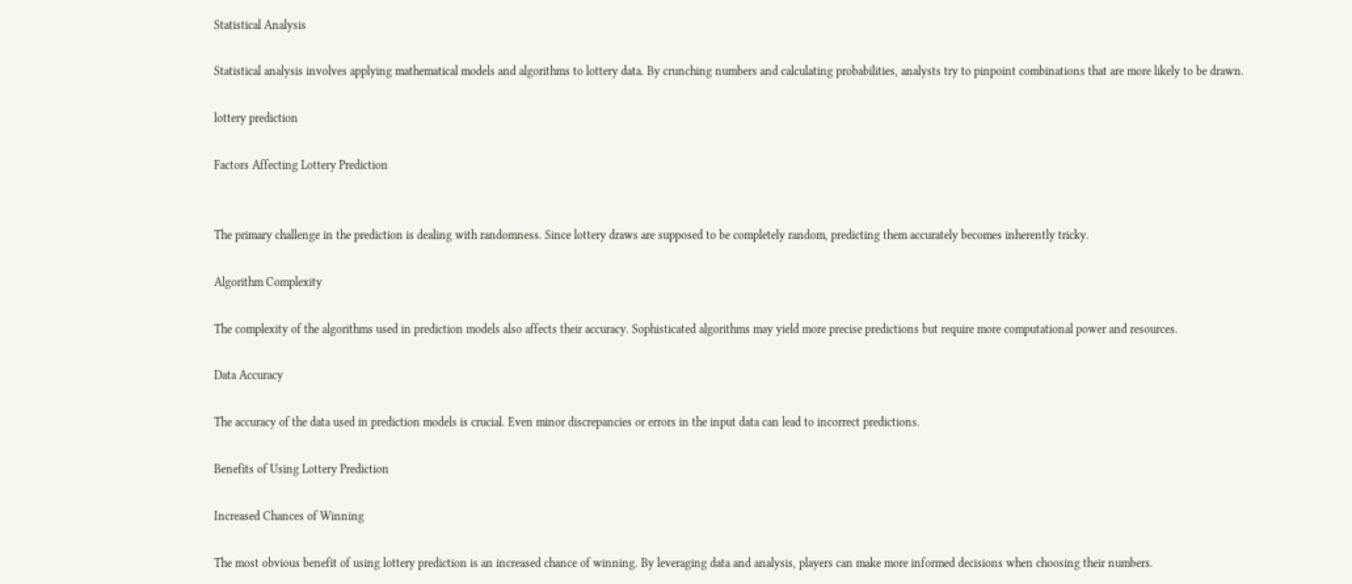Statistical Analysis

Statistical analysis involves applying mathematical models and algorithms to lottery data. By crunching numbers and calculating probabilities, analysts try to pinpoint combinations that are more likely to be drawn.

lottery prediction

Factors Affecting Lottery Prediction


The primary challenge in the prediction is dealing with randomness. Since lottery draws are supposed to be completely random, predicting them accurately becomes inherently tricky.

Algorithm Complexity

The complexity of the algorithms used in prediction models also affects their accuracy. Sophisticated algorithms may yield more precise predictions but require more computational power and resources.

Data Accuracy

The accuracy of the data used in prediction models is crucial. Even minor discrepancies or errors in the input data can lead to incorrect predictions.

Benefits of Using Lottery Prediction

Increased Chances of Winning

The most obvious benefit of using lottery prediction is an increased chance of winning. By leveraging data and analysis, players can make more informed decisions when choosing their numbers.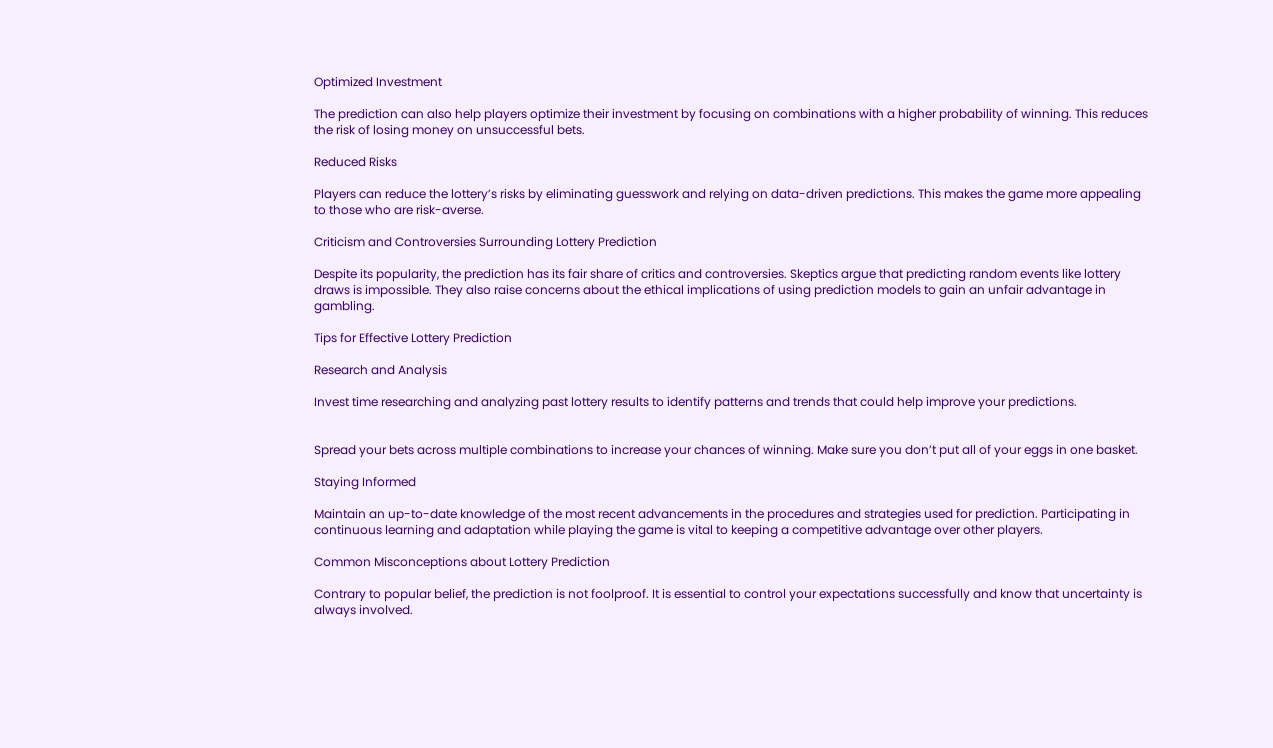Optimized Investment

The prediction can also help players optimize their investment by focusing on combinations with a higher probability of winning. This reduces the risk of losing money on unsuccessful bets.

Reduced Risks

Players can reduce the lottery’s risks by eliminating guesswork and relying on data-driven predictions. This makes the game more appealing to those who are risk-averse.

Criticism and Controversies Surrounding Lottery Prediction

Despite its popularity, the prediction has its fair share of critics and controversies. Skeptics argue that predicting random events like lottery draws is impossible. They also raise concerns about the ethical implications of using prediction models to gain an unfair advantage in gambling.

Tips for Effective Lottery Prediction

Research and Analysis

Invest time researching and analyzing past lottery results to identify patterns and trends that could help improve your predictions.


Spread your bets across multiple combinations to increase your chances of winning. Make sure you don’t put all of your eggs in one basket.

Staying Informed

Maintain an up-to-date knowledge of the most recent advancements in the procedures and strategies used for prediction. Participating in continuous learning and adaptation while playing the game is vital to keeping a competitive advantage over other players.

Common Misconceptions about Lottery Prediction

Contrary to popular belief, the prediction is not foolproof. It is essential to control your expectations successfully and know that uncertainty is always involved.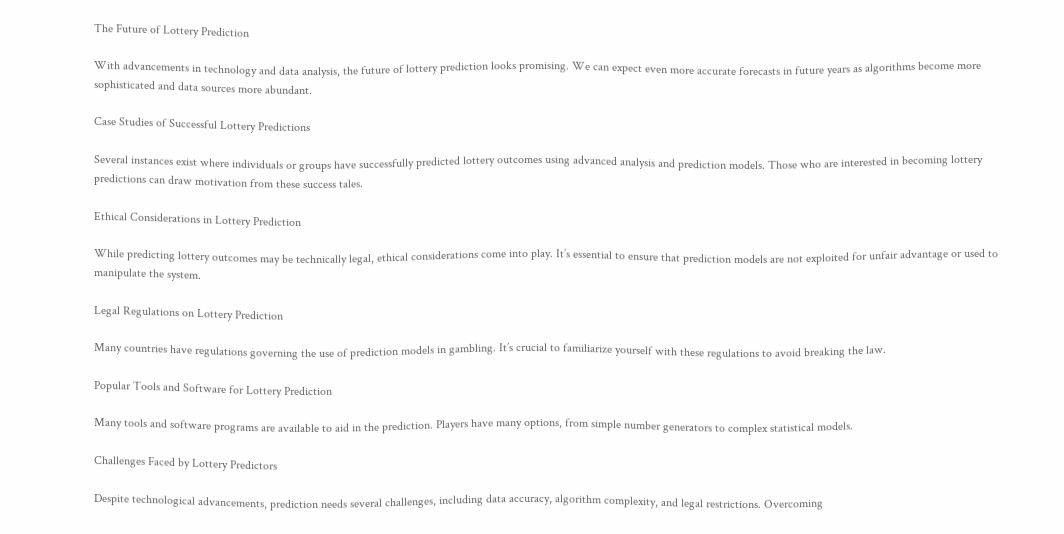The Future of Lottery Prediction

With advancements in technology and data analysis, the future of lottery prediction looks promising. We can expect even more accurate forecasts in future years as algorithms become more sophisticated and data sources more abundant.

Case Studies of Successful Lottery Predictions

Several instances exist where individuals or groups have successfully predicted lottery outcomes using advanced analysis and prediction models. Those who are interested in becoming lottery predictions can draw motivation from these success tales.

Ethical Considerations in Lottery Prediction

While predicting lottery outcomes may be technically legal, ethical considerations come into play. It’s essential to ensure that prediction models are not exploited for unfair advantage or used to manipulate the system.

Legal Regulations on Lottery Prediction

Many countries have regulations governing the use of prediction models in gambling. It’s crucial to familiarize yourself with these regulations to avoid breaking the law.

Popular Tools and Software for Lottery Prediction

Many tools and software programs are available to aid in the prediction. Players have many options, from simple number generators to complex statistical models.

Challenges Faced by Lottery Predictors

Despite technological advancements, prediction needs several challenges, including data accuracy, algorithm complexity, and legal restrictions. Overcoming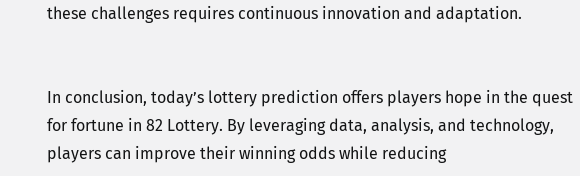these challenges requires continuous innovation and adaptation.


In conclusion, today’s lottery prediction offers players hope in the quest for fortune in 82 Lottery. By leveraging data, analysis, and technology, players can improve their winning odds while reducing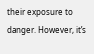their exposure to danger. However, it’s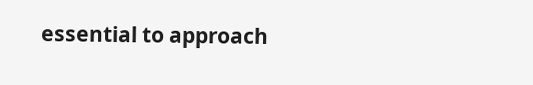essential to approach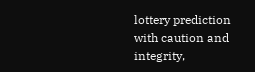lottery prediction with caution and integrity,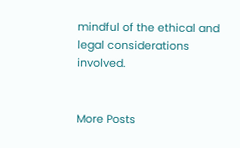mindful of the ethical and legal considerations involved.


More Posts